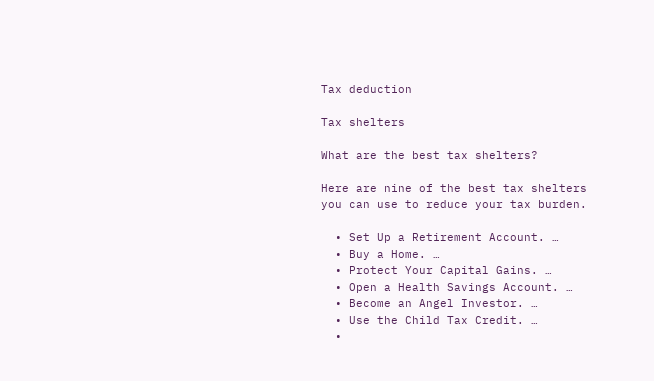Tax deduction

Tax shelters

What are the best tax shelters?

Here are nine of the best tax shelters you can use to reduce your tax burden.

  • Set Up a Retirement Account. …
  • Buy a Home. …
  • Protect Your Capital Gains. …
  • Open a Health Savings Account. …
  • Become an Angel Investor. …
  • Use the Child Tax Credit. …
  •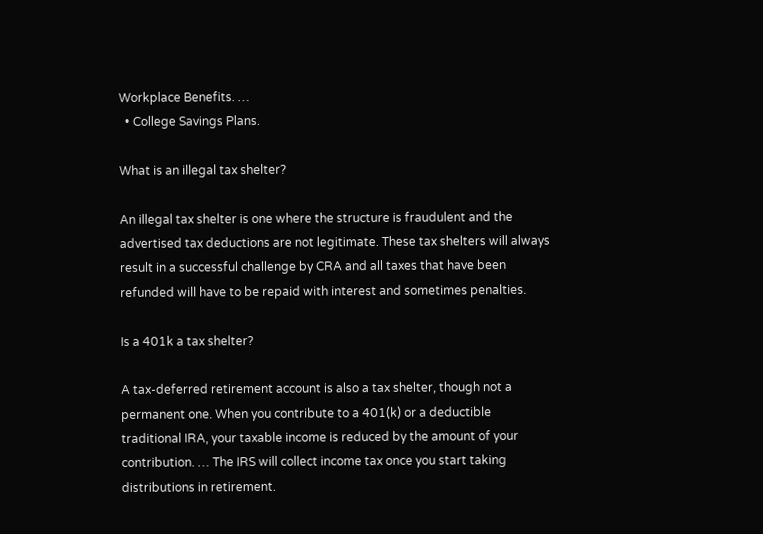Workplace Benefits. …
  • College Savings Plans.

What is an illegal tax shelter?

An illegal tax shelter is one where the structure is fraudulent and the advertised tax deductions are not legitimate. These tax shelters will always result in a successful challenge by CRA and all taxes that have been refunded will have to be repaid with interest and sometimes penalties.

Is a 401k a tax shelter?

A tax-deferred retirement account is also a tax shelter, though not a permanent one. When you contribute to a 401(k) or a deductible traditional IRA, your taxable income is reduced by the amount of your contribution. … The IRS will collect income tax once you start taking distributions in retirement.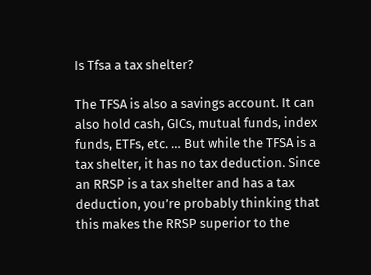Is Tfsa a tax shelter?

The TFSA is also a savings account. It can also hold cash, GICs, mutual funds, index funds, ETFs, etc. … But while the TFSA is a tax shelter, it has no tax deduction. Since an RRSP is a tax shelter and has a tax deduction, you’re probably thinking that this makes the RRSP superior to the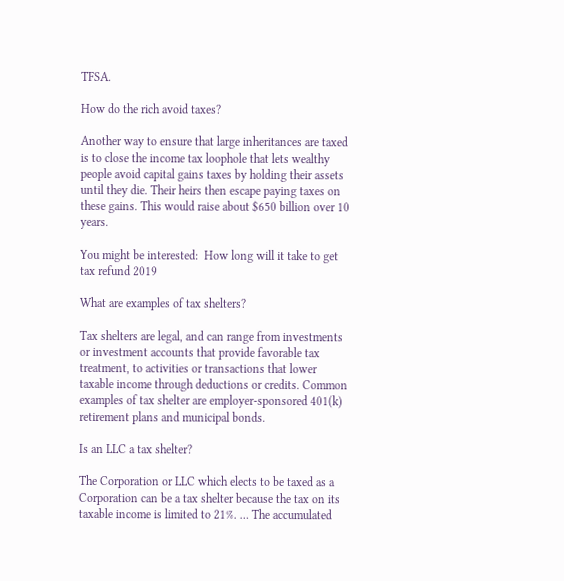TFSA.

How do the rich avoid taxes?

Another way to ensure that large inheritances are taxed is to close the income tax loophole that lets wealthy people avoid capital gains taxes by holding their assets until they die. Their heirs then escape paying taxes on these gains. This would raise about $650 billion over 10 years.

You might be interested:  How long will it take to get tax refund 2019

What are examples of tax shelters?

Tax shelters are legal, and can range from investments or investment accounts that provide favorable tax treatment, to activities or transactions that lower taxable income through deductions or credits. Common examples of tax shelter are employer-sponsored 401(k) retirement plans and municipal bonds.

Is an LLC a tax shelter?

The Corporation or LLC which elects to be taxed as a Corporation can be a tax shelter because the tax on its taxable income is limited to 21%. … The accumulated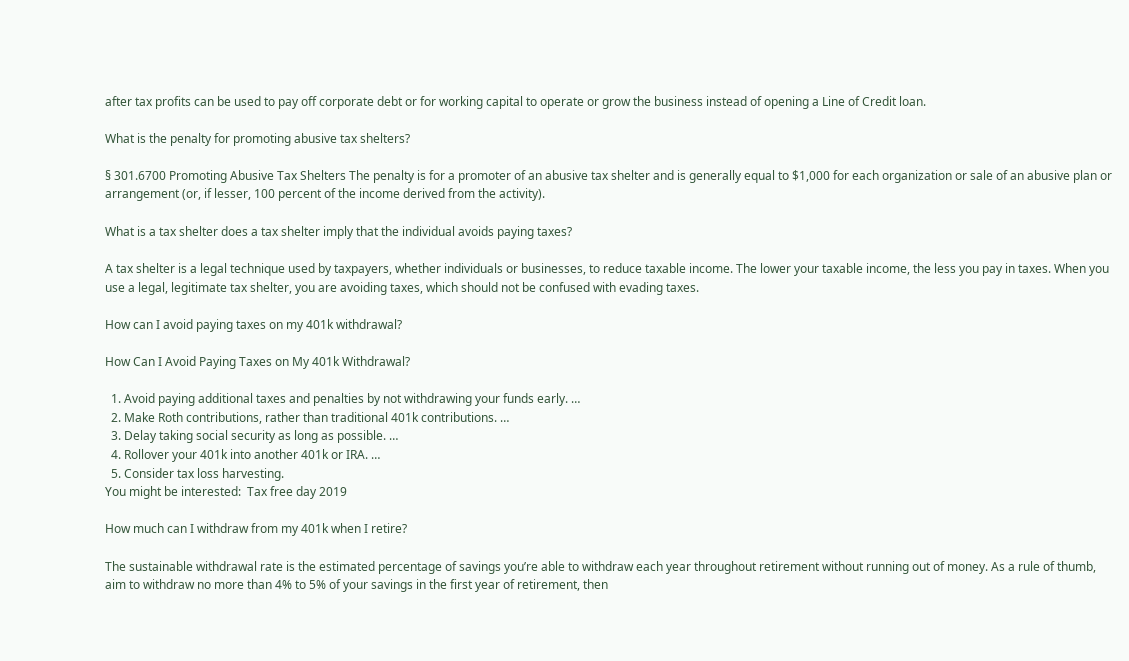after tax profits can be used to pay off corporate debt or for working capital to operate or grow the business instead of opening a Line of Credit loan.

What is the penalty for promoting abusive tax shelters?

§ 301.6700 Promoting Abusive Tax Shelters The penalty is for a promoter of an abusive tax shelter and is generally equal to $1,000 for each organization or sale of an abusive plan or arrangement (or, if lesser, 100 percent of the income derived from the activity).

What is a tax shelter does a tax shelter imply that the individual avoids paying taxes?

A tax shelter is a legal technique used by taxpayers, whether individuals or businesses, to reduce taxable income. The lower your taxable income, the less you pay in taxes. When you use a legal, legitimate tax shelter, you are avoiding taxes, which should not be confused with evading taxes.

How can I avoid paying taxes on my 401k withdrawal?

How Can I Avoid Paying Taxes on My 401k Withdrawal?

  1. Avoid paying additional taxes and penalties by not withdrawing your funds early. …
  2. Make Roth contributions, rather than traditional 401k contributions. …
  3. Delay taking social security as long as possible. …
  4. Rollover your 401k into another 401k or IRA. …
  5. Consider tax loss harvesting.
You might be interested:  Tax free day 2019

How much can I withdraw from my 401k when I retire?

The sustainable withdrawal rate is the estimated percentage of savings you’re able to withdraw each year throughout retirement without running out of money. As a rule of thumb, aim to withdraw no more than 4% to 5% of your savings in the first year of retirement, then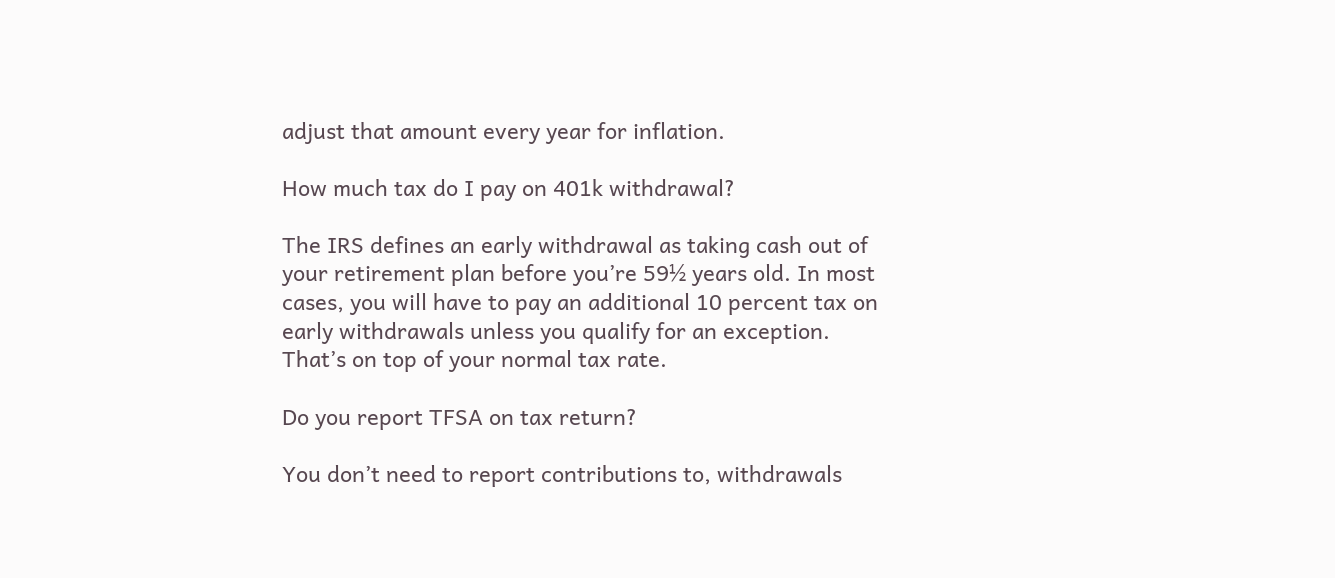adjust that amount every year for inflation.

How much tax do I pay on 401k withdrawal?

The IRS defines an early withdrawal as taking cash out of your retirement plan before you’re 59½ years old. In most cases, you will have to pay an additional 10 percent tax on early withdrawals unless you qualify for an exception. That’s on top of your normal tax rate.

Do you report TFSA on tax return?

You don’t need to report contributions to, withdrawals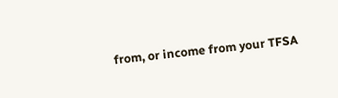from, or income from your TFSA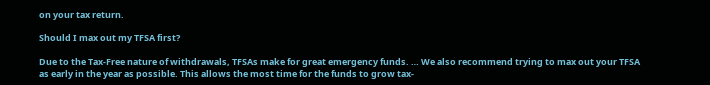on your tax return.

Should I max out my TFSA first?

Due to the Tax-Free nature of withdrawals, TFSAs make for great emergency funds. … We also recommend trying to max out your TFSA as early in the year as possible. This allows the most time for the funds to grow tax-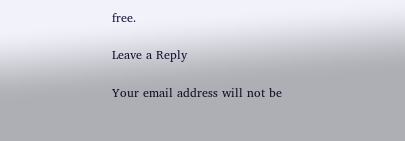free.

Leave a Reply

Your email address will not be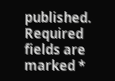published. Required fields are marked *